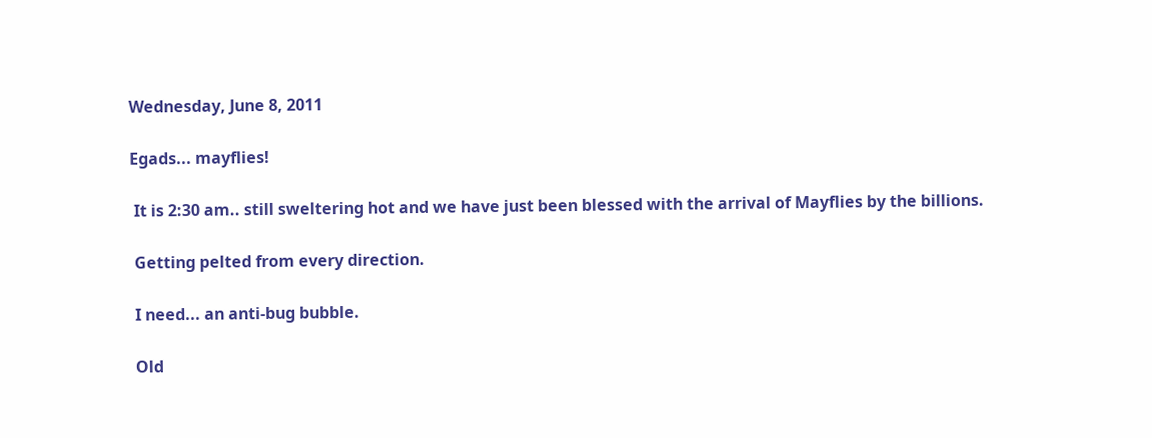Wednesday, June 8, 2011

Egads... mayflies!

 It is 2:30 am.. still sweltering hot and we have just been blessed with the arrival of Mayflies by the billions.

 Getting pelted from every direction.

 I need... an anti-bug bubble.

 Old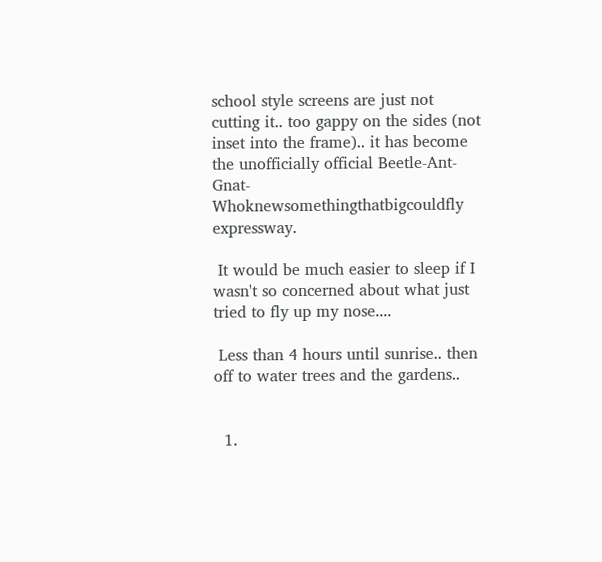school style screens are just not cutting it.. too gappy on the sides (not inset into the frame).. it has become the unofficially official Beetle-Ant-Gnat-Whoknewsomethingthatbigcouldfly expressway.

 It would be much easier to sleep if I wasn't so concerned about what just tried to fly up my nose....

 Less than 4 hours until sunrise.. then off to water trees and the gardens..


  1.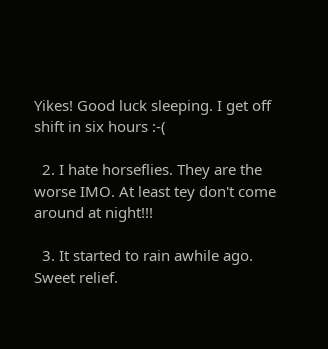Yikes! Good luck sleeping. I get off shift in six hours :-(

  2. I hate horseflies. They are the worse IMO. At least tey don't come around at night!!!

  3. It started to rain awhile ago. Sweet relief.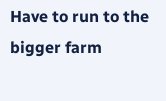Have to run to the bigger farm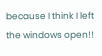because I think I left the windows open!!